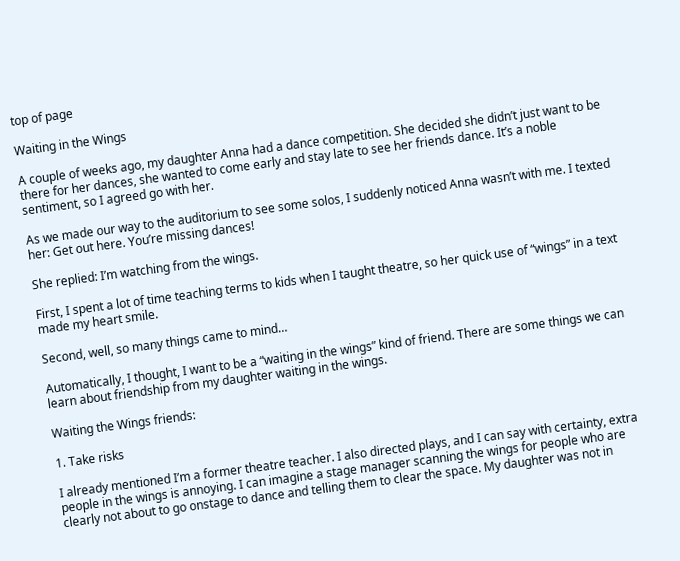top of page

Waiting in the Wings

A couple of weeks ago, my daughter Anna had a dance competition. She decided she didn’t just want to be there for her dances, she wanted to come early and stay late to see her friends dance. It’s a noble sentiment, so I agreed go with her.

As we made our way to the auditorium to see some solos, I suddenly noticed Anna wasn’t with me. I texted her: Get out here. You’re missing dances!

She replied: I’m watching from the wings.

First, I spent a lot of time teaching terms to kids when I taught theatre, so her quick use of “wings” in a text made my heart smile.

Second, well, so many things came to mind…

Automatically, I thought, I want to be a “waiting in the wings” kind of friend. There are some things we can learn about friendship from my daughter waiting in the wings.

Waiting the Wings friends:

1. Take risks

I already mentioned I’m a former theatre teacher. I also directed plays, and I can say with certainty, extra people in the wings is annoying. I can imagine a stage manager scanning the wings for people who are clearly not about to go onstage to dance and telling them to clear the space. My daughter was not in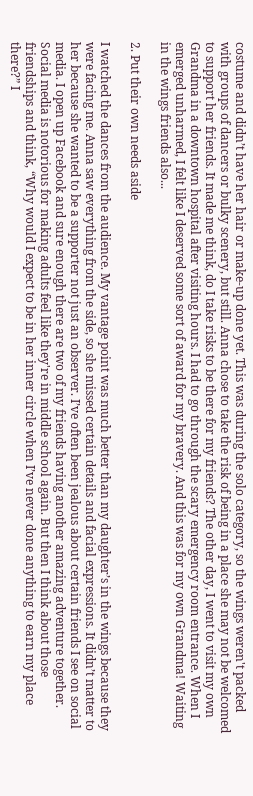costume and didn’t have her hair or make-up done yet. This was during the solo category, so the wings weren't packed with groups of dancers or bulky scenery, but still. Anna chose to take the risk of being in a place she may not be welcomed to support her friends. It made me think, do I take risks to be there for my friends? The other day, I went to visit my own Grandma in a downtown hospital after visiting hours. I had to go through the scary emergency room entrance. When I emerged unharmed, I felt like I deserved some sort of award for my bravery. And this was for my own Grandma! Waiting in the wings friends also...

2. Put their own needs aside

I watched the dances from the audience. My vantage point was much better than my daughter’s in the wings because they were facing me. Anna saw everything from the side, so she missed certain details and facial expressions. It didn’t matter to her because she wanted to be a supporter not just an observer. I’ve often been jealous about certain friends I see on social media. I open up Facebook and sure enough there are two of my friends having another amazing adventure together. Social media is notorious for making adults feel like they're in middle school again. But then I think about those friendships and think, “Why would I expect to be in her inner circle when I’ve never done anything to earn my place there?” I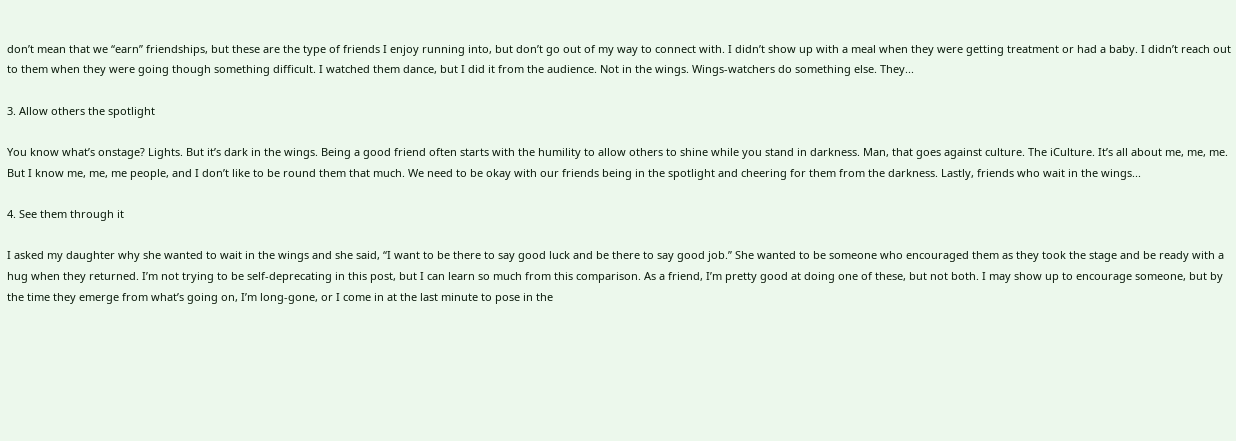don’t mean that we “earn” friendships, but these are the type of friends I enjoy running into, but don’t go out of my way to connect with. I didn’t show up with a meal when they were getting treatment or had a baby. I didn’t reach out to them when they were going though something difficult. I watched them dance, but I did it from the audience. Not in the wings. Wings-watchers do something else. They...

3. Allow others the spotlight

You know what’s onstage? Lights. But it’s dark in the wings. Being a good friend often starts with the humility to allow others to shine while you stand in darkness. Man, that goes against culture. The iCulture. It’s all about me, me, me. But I know me, me, me people, and I don’t like to be round them that much. We need to be okay with our friends being in the spotlight and cheering for them from the darkness. Lastly, friends who wait in the wings...

4. See them through it

I asked my daughter why she wanted to wait in the wings and she said, “I want to be there to say good luck and be there to say good job.” She wanted to be someone who encouraged them as they took the stage and be ready with a hug when they returned. I’m not trying to be self-deprecating in this post, but I can learn so much from this comparison. As a friend, I’m pretty good at doing one of these, but not both. I may show up to encourage someone, but by the time they emerge from what’s going on, I’m long-gone, or I come in at the last minute to pose in the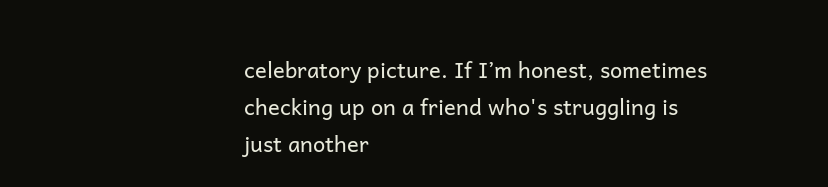celebratory picture. If I’m honest, sometimes checking up on a friend who's struggling is just another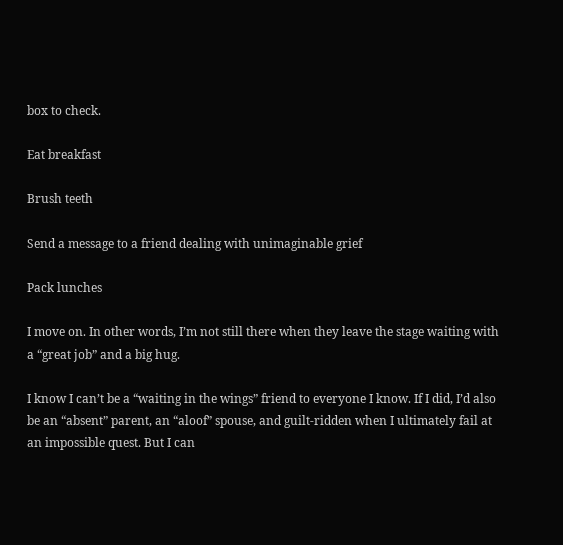box to check.

Eat breakfast

Brush teeth

Send a message to a friend dealing with unimaginable grief

Pack lunches

I move on. In other words, I’m not still there when they leave the stage waiting with a “great job” and a big hug.

I know I can’t be a “waiting in the wings” friend to everyone I know. If I did, I’d also be an “absent” parent, an “aloof” spouse, and guilt-ridden when I ultimately fail at an impossible quest. But I can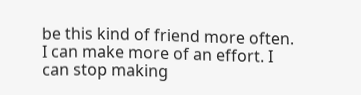be this kind of friend more often. I can make more of an effort. I can stop making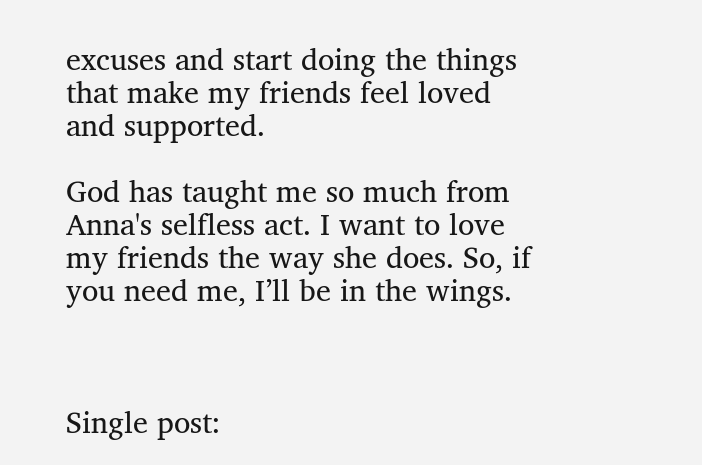excuses and start doing the things that make my friends feel loved and supported.

God has taught me so much from Anna's selfless act. I want to love my friends the way she does. So, if you need me, I’ll be in the wings.



Single post: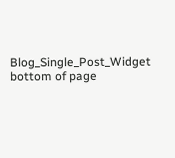Blog_Single_Post_Widget
bottom of page